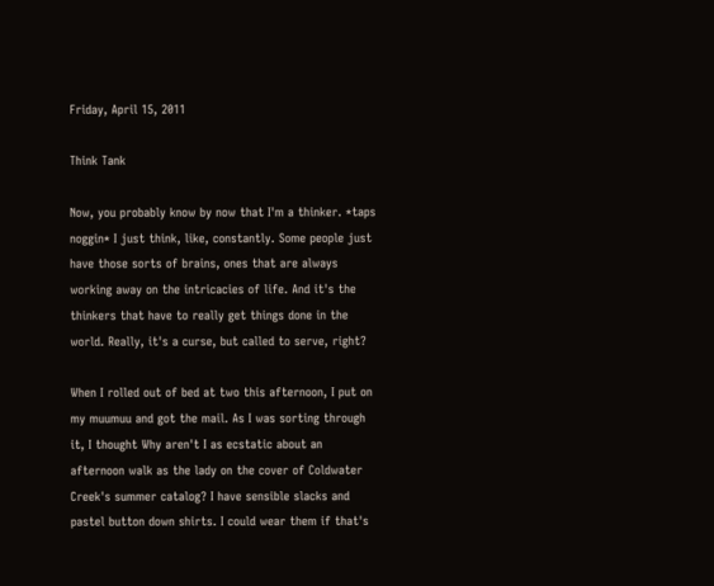Friday, April 15, 2011

Think Tank

Now, you probably know by now that I'm a thinker. *taps noggin* I just think, like, constantly. Some people just have those sorts of brains, ones that are always working away on the intricacies of life. And it's the thinkers that have to really get things done in the world. Really, it's a curse, but called to serve, right?

When I rolled out of bed at two this afternoon, I put on my muumuu and got the mail. As I was sorting through it, I thought Why aren't I as ecstatic about an afternoon walk as the lady on the cover of Coldwater Creek's summer catalog? I have sensible slacks and pastel button down shirts. I could wear them if that's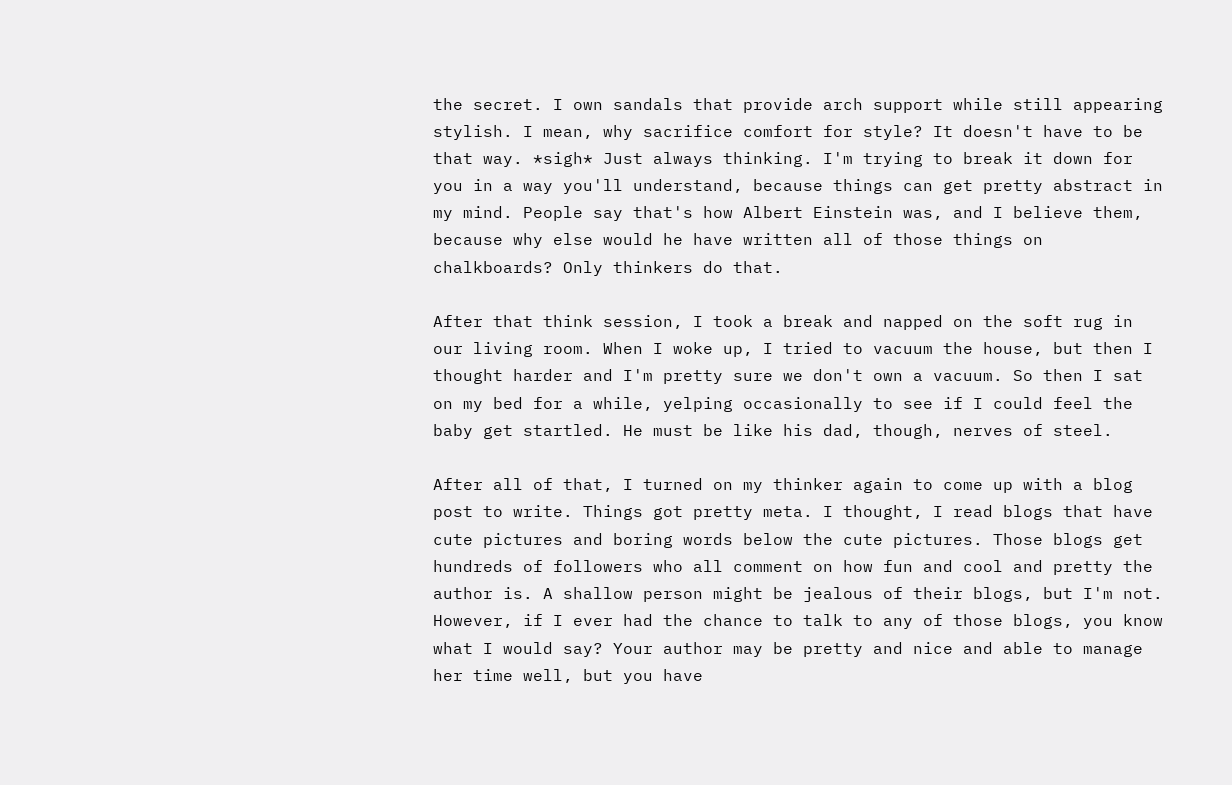the secret. I own sandals that provide arch support while still appearing stylish. I mean, why sacrifice comfort for style? It doesn't have to be that way. *sigh* Just always thinking. I'm trying to break it down for you in a way you'll understand, because things can get pretty abstract in my mind. People say that's how Albert Einstein was, and I believe them, because why else would he have written all of those things on chalkboards? Only thinkers do that.

After that think session, I took a break and napped on the soft rug in our living room. When I woke up, I tried to vacuum the house, but then I thought harder and I'm pretty sure we don't own a vacuum. So then I sat on my bed for a while, yelping occasionally to see if I could feel the baby get startled. He must be like his dad, though, nerves of steel.

After all of that, I turned on my thinker again to come up with a blog post to write. Things got pretty meta. I thought, I read blogs that have cute pictures and boring words below the cute pictures. Those blogs get hundreds of followers who all comment on how fun and cool and pretty the author is. A shallow person might be jealous of their blogs, but I'm not. However, if I ever had the chance to talk to any of those blogs, you know what I would say? Your author may be pretty and nice and able to manage her time well, but you have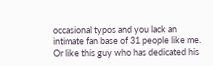occasional typos and you lack an intimate fan base of 31 people like me. Or like this guy who has dedicated his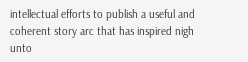intellectual efforts to publish a useful and coherent story arc that has inspired nigh unto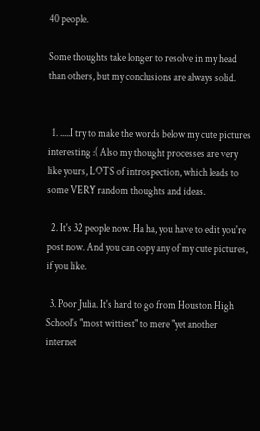40 people.

Some thoughts take longer to resolve in my head than others, but my conclusions are always solid.


  1. .....I try to make the words below my cute pictures interesting :( Also my thought processes are very like yours, LOTS of introspection, which leads to some VERY random thoughts and ideas.

  2. It's 32 people now. Ha ha, you have to edit you're post now. And you can copy any of my cute pictures, if you like.

  3. Poor Julia. It's hard to go from Houston High School's "most wittiest" to mere "yet another internet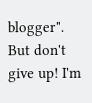blogger". But don't give up! I'm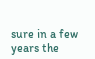sure in a few years the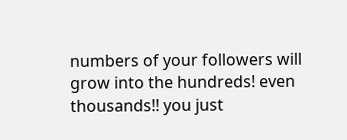numbers of your followers will grow into the hundreds! even thousands!! you just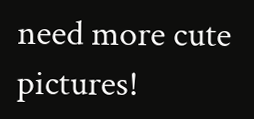need more cute pictures!